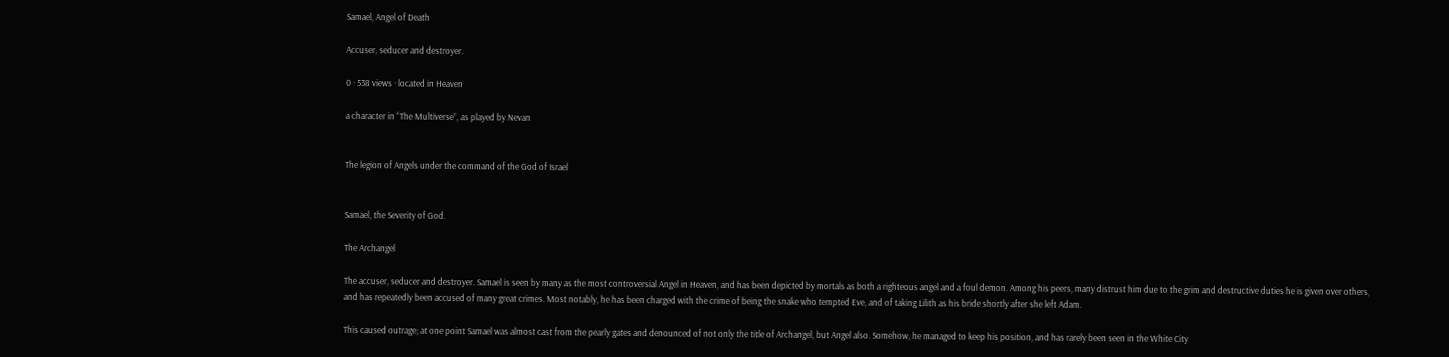Samael, Angel of Death

Accuser, seducer and destroyer.

0 · 538 views · located in Heaven

a character in “The Multiverse”, as played by Nevan


The legion of Angels under the command of the God of Israel


Samael, the Severity of God.

The Archangel

The accuser, seducer and destroyer. Samael is seen by many as the most controversial Angel in Heaven, and has been depicted by mortals as both a righteous angel and a foul demon. Among his peers, many distrust him due to the grim and destructive duties he is given over others, and has repeatedly been accused of many great crimes. Most notably, he has been charged with the crime of being the snake who tempted Eve, and of taking Lilith as his bride shortly after she left Adam.

This caused outrage; at one point Samael was almost cast from the pearly gates and denounced of not only the title of Archangel, but Angel also. Somehow, he managed to keep his position, and has rarely been seen in the White City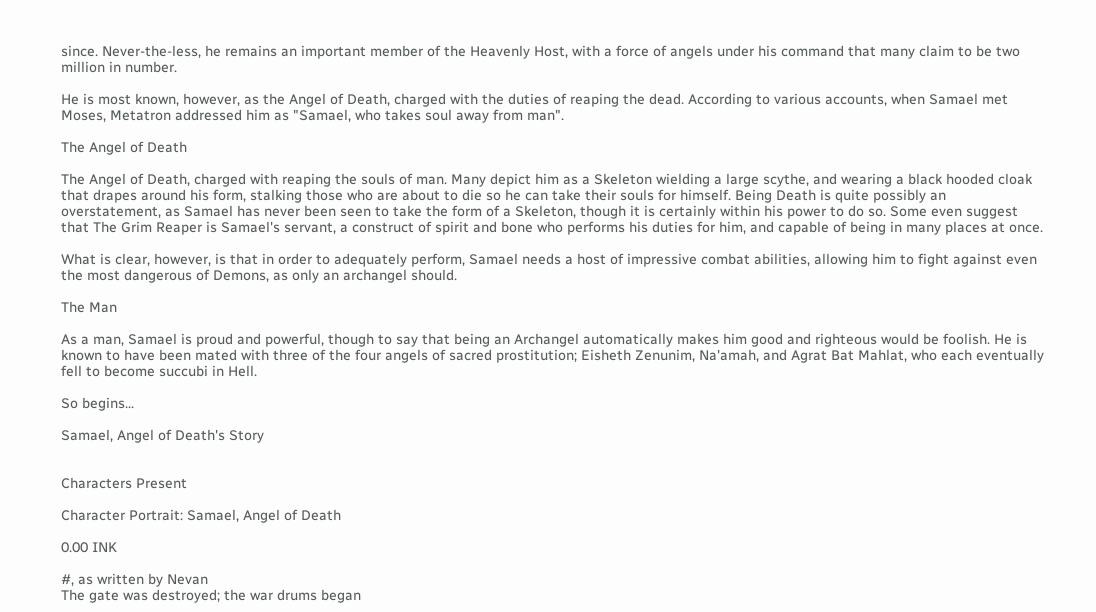since. Never-the-less, he remains an important member of the Heavenly Host, with a force of angels under his command that many claim to be two million in number.

He is most known, however, as the Angel of Death, charged with the duties of reaping the dead. According to various accounts, when Samael met Moses, Metatron addressed him as "Samael, who takes soul away from man".

The Angel of Death

The Angel of Death, charged with reaping the souls of man. Many depict him as a Skeleton wielding a large scythe, and wearing a black hooded cloak that drapes around his form, stalking those who are about to die so he can take their souls for himself. Being Death is quite possibly an overstatement, as Samael has never been seen to take the form of a Skeleton, though it is certainly within his power to do so. Some even suggest that The Grim Reaper is Samael's servant, a construct of spirit and bone who performs his duties for him, and capable of being in many places at once.

What is clear, however, is that in order to adequately perform, Samael needs a host of impressive combat abilities, allowing him to fight against even the most dangerous of Demons, as only an archangel should.

The Man

As a man, Samael is proud and powerful, though to say that being an Archangel automatically makes him good and righteous would be foolish. He is known to have been mated with three of the four angels of sacred prostitution; Eisheth Zenunim, Na'amah, and Agrat Bat Mahlat, who each eventually fell to become succubi in Hell.

So begins...

Samael, Angel of Death's Story


Characters Present

Character Portrait: Samael, Angel of Death

0.00 INK

#, as written by Nevan
The gate was destroyed; the war drums began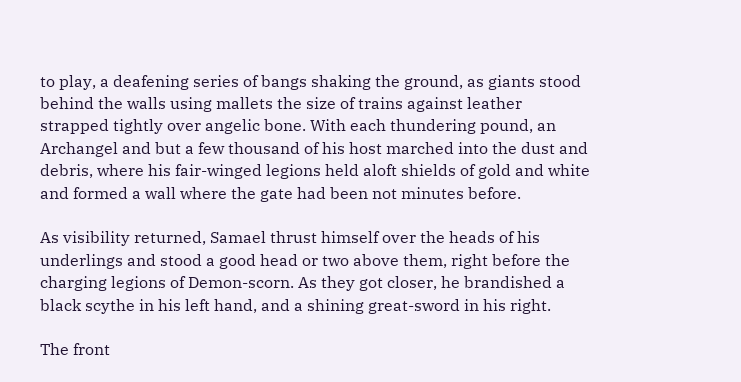to play, a deafening series of bangs shaking the ground, as giants stood behind the walls using mallets the size of trains against leather strapped tightly over angelic bone. With each thundering pound, an Archangel and but a few thousand of his host marched into the dust and debris, where his fair-winged legions held aloft shields of gold and white and formed a wall where the gate had been not minutes before.

As visibility returned, Samael thrust himself over the heads of his underlings and stood a good head or two above them, right before the charging legions of Demon-scorn. As they got closer, he brandished a black scythe in his left hand, and a shining great-sword in his right.

The front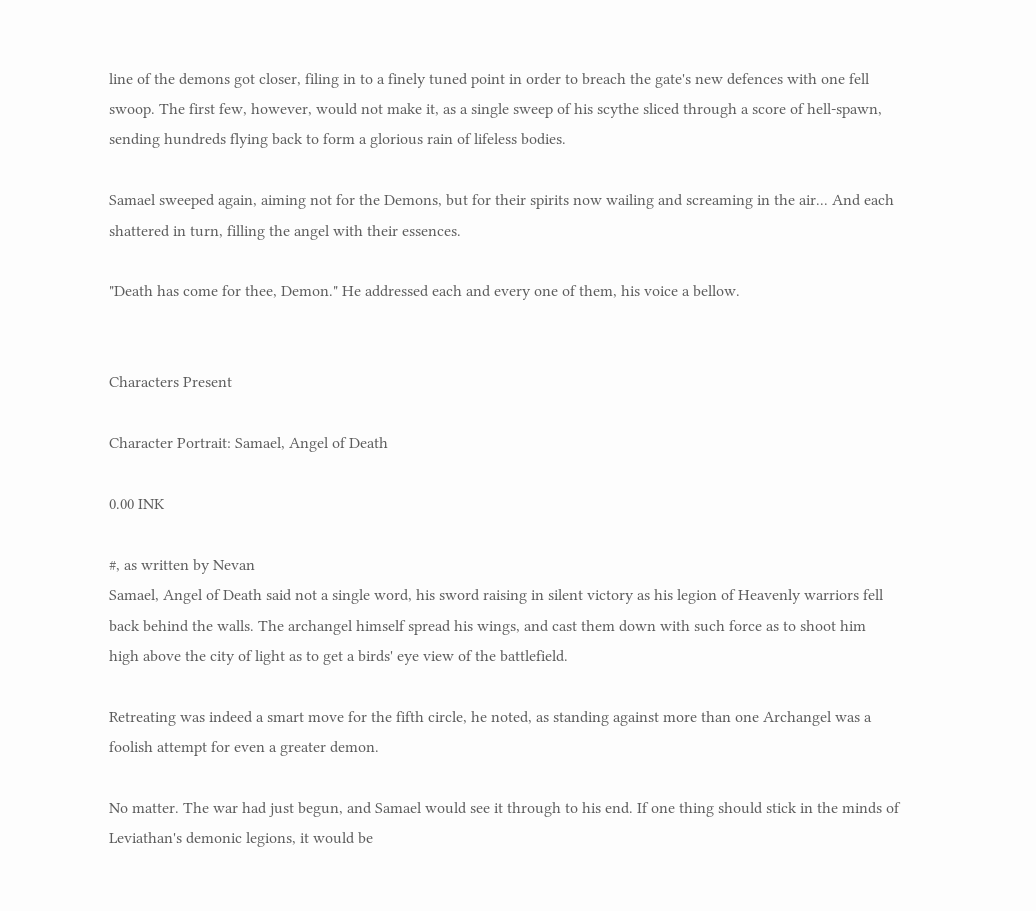line of the demons got closer, filing in to a finely tuned point in order to breach the gate's new defences with one fell swoop. The first few, however, would not make it, as a single sweep of his scythe sliced through a score of hell-spawn, sending hundreds flying back to form a glorious rain of lifeless bodies.

Samael sweeped again, aiming not for the Demons, but for their spirits now wailing and screaming in the air... And each shattered in turn, filling the angel with their essences.

"Death has come for thee, Demon." He addressed each and every one of them, his voice a bellow.


Characters Present

Character Portrait: Samael, Angel of Death

0.00 INK

#, as written by Nevan
Samael, Angel of Death said not a single word, his sword raising in silent victory as his legion of Heavenly warriors fell back behind the walls. The archangel himself spread his wings, and cast them down with such force as to shoot him high above the city of light as to get a birds' eye view of the battlefield.

Retreating was indeed a smart move for the fifth circle, he noted, as standing against more than one Archangel was a foolish attempt for even a greater demon.

No matter. The war had just begun, and Samael would see it through to his end. If one thing should stick in the minds of Leviathan's demonic legions, it would be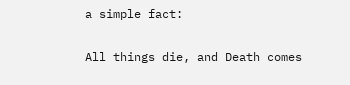a simple fact:

All things die, and Death comes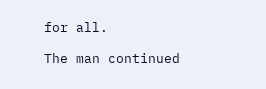for all.

The man continued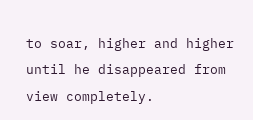to soar, higher and higher until he disappeared from view completely.